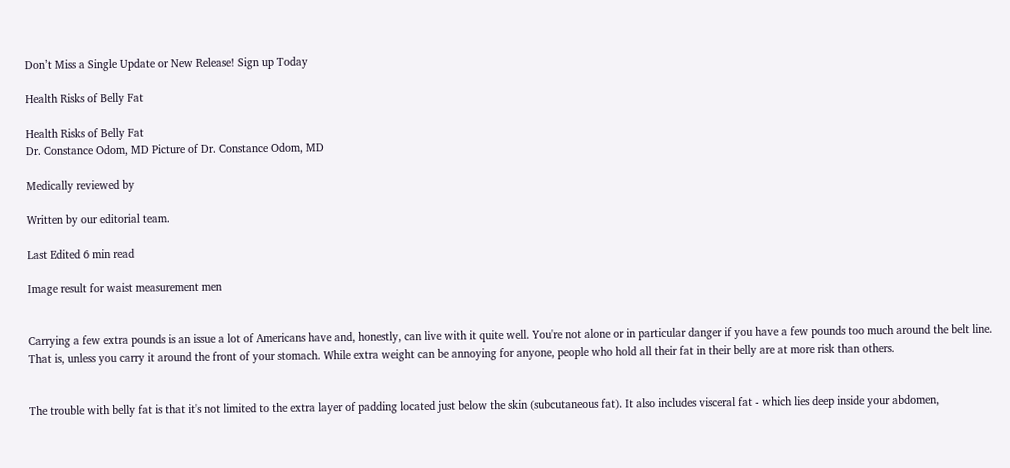Don’t Miss a Single Update or New Release! Sign up Today

Health Risks of Belly Fat

Health Risks of Belly Fat
Dr. Constance Odom, MD Picture of Dr. Constance Odom, MD

Medically reviewed by

Written by our editorial team.

Last Edited 6 min read

Image result for waist measurement men


Carrying a few extra pounds is an issue a lot of Americans have and, honestly, can live with it quite well. You're not alone or in particular danger if you have a few pounds too much around the belt line. That is, unless you carry it around the front of your stomach. While extra weight can be annoying for anyone, people who hold all their fat in their belly are at more risk than others.


The trouble with belly fat is that it's not limited to the extra layer of padding located just below the skin (subcutaneous fat). It also includes visceral fat - which lies deep inside your abdomen,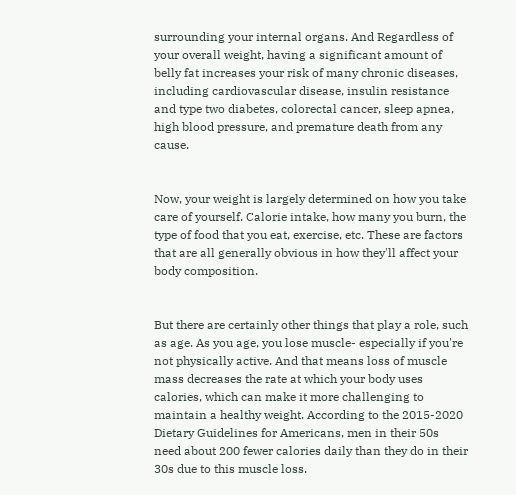surrounding your internal organs. And Regardless of your overall weight, having a significant amount of belly fat increases your risk of many chronic diseases, including cardiovascular disease, insulin resistance and type two diabetes, colorectal cancer, sleep apnea, high blood pressure, and premature death from any cause.


Now, your weight is largely determined on how you take care of yourself. Calorie intake, how many you burn, the type of food that you eat, exercise, etc. These are factors that are all generally obvious in how they'll affect your body composition.


But there are certainly other things that play a role, such as age. As you age, you lose muscle- especially if you're not physically active. And that means loss of muscle mass decreases the rate at which your body uses calories, which can make it more challenging to maintain a healthy weight. According to the 2015-2020 Dietary Guidelines for Americans, men in their 50s need about 200 fewer calories daily than they do in their 30s due to this muscle loss.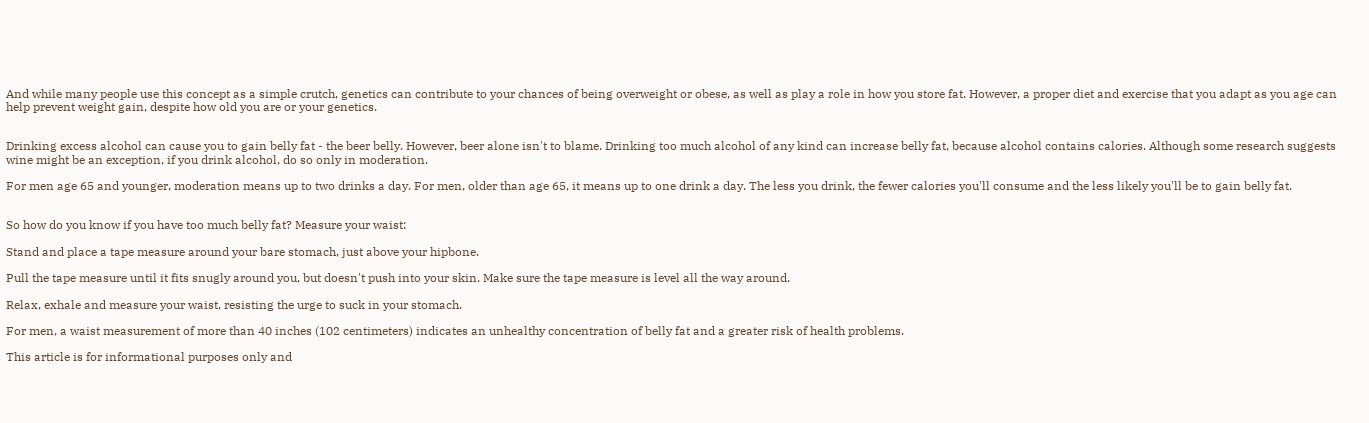And while many people use this concept as a simple crutch, genetics can contribute to your chances of being overweight or obese, as well as play a role in how you store fat. However, a proper diet and exercise that you adapt as you age can help prevent weight gain, despite how old you are or your genetics.


Drinking excess alcohol can cause you to gain belly fat - the beer belly. However, beer alone isn't to blame. Drinking too much alcohol of any kind can increase belly fat, because alcohol contains calories. Although some research suggests wine might be an exception, if you drink alcohol, do so only in moderation.

For men age 65 and younger, moderation means up to two drinks a day. For men, older than age 65, it means up to one drink a day. The less you drink, the fewer calories you'll consume and the less likely you'll be to gain belly fat.


So how do you know if you have too much belly fat? Measure your waist:

Stand and place a tape measure around your bare stomach, just above your hipbone.

Pull the tape measure until it fits snugly around you, but doesn't push into your skin. Make sure the tape measure is level all the way around.

Relax, exhale and measure your waist, resisting the urge to suck in your stomach.

For men, a waist measurement of more than 40 inches (102 centimeters) indicates an unhealthy concentration of belly fat and a greater risk of health problems.

This article is for informational purposes only and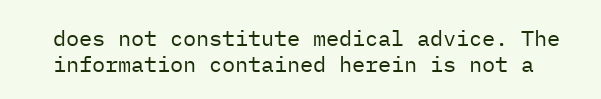does not constitute medical advice. The information contained herein is not a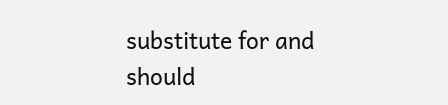substitute for and should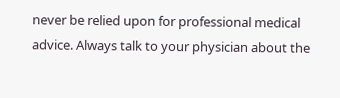never be relied upon for professional medical advice. Always talk to your physician about the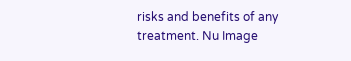risks and benefits of any treatment. Nu Image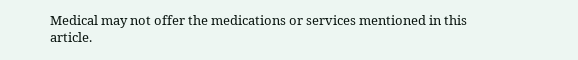Medical may not offer the medications or services mentioned in this article.